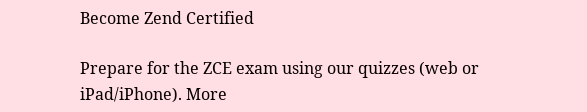Become Zend Certified

Prepare for the ZCE exam using our quizzes (web or iPad/iPhone). More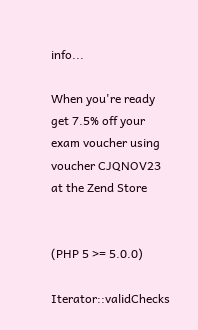info...

When you're ready get 7.5% off your exam voucher using voucher CJQNOV23 at the Zend Store


(PHP 5 >= 5.0.0)

Iterator::validChecks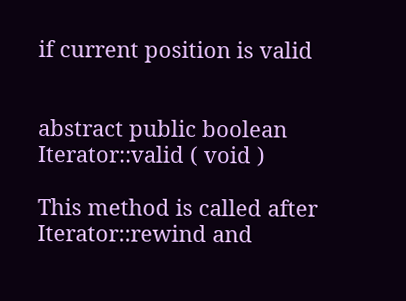if current position is valid


abstract public boolean Iterator::valid ( void )

This method is called after Iterator::rewind and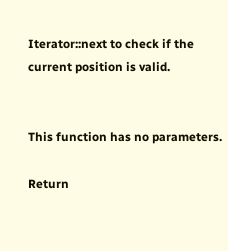Iterator::next to check if the current position is valid.


This function has no parameters.

Return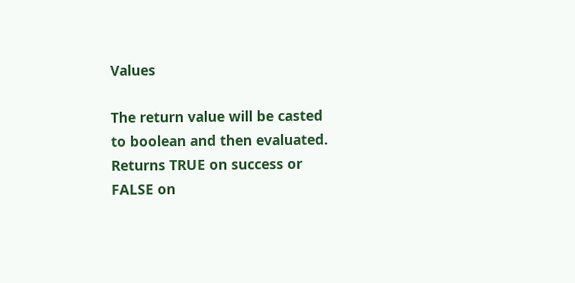Values

The return value will be casted to boolean and then evaluated. Returns TRUE on success or FALSE on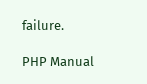failure.

PHP Manual